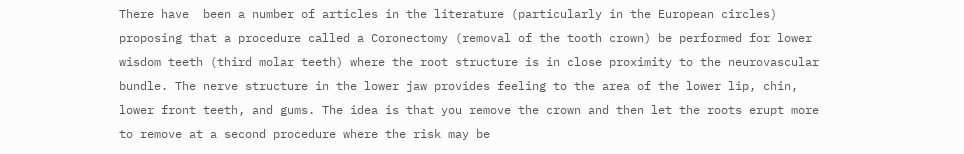There have  been a number of articles in the literature (particularly in the European circles) proposing that a procedure called a Coronectomy (removal of the tooth crown) be performed for lower wisdom teeth (third molar teeth) where the root structure is in close proximity to the neurovascular bundle. The nerve structure in the lower jaw provides feeling to the area of the lower lip, chin, lower front teeth, and gums. The idea is that you remove the crown and then let the roots erupt more to remove at a second procedure where the risk may be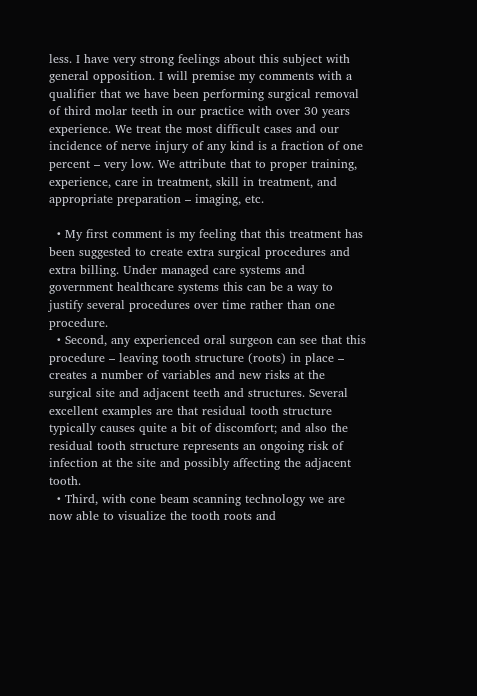less. I have very strong feelings about this subject with general opposition. I will premise my comments with a qualifier that we have been performing surgical removal of third molar teeth in our practice with over 30 years experience. We treat the most difficult cases and our incidence of nerve injury of any kind is a fraction of one percent – very low. We attribute that to proper training, experience, care in treatment, skill in treatment, and appropriate preparation – imaging, etc.

  • My first comment is my feeling that this treatment has been suggested to create extra surgical procedures and extra billing. Under managed care systems and government healthcare systems this can be a way to justify several procedures over time rather than one procedure.
  • Second, any experienced oral surgeon can see that this procedure – leaving tooth structure (roots) in place – creates a number of variables and new risks at the surgical site and adjacent teeth and structures. Several excellent examples are that residual tooth structure typically causes quite a bit of discomfort; and also the residual tooth structure represents an ongoing risk of infection at the site and possibly affecting the adjacent tooth.
  • Third, with cone beam scanning technology we are now able to visualize the tooth roots and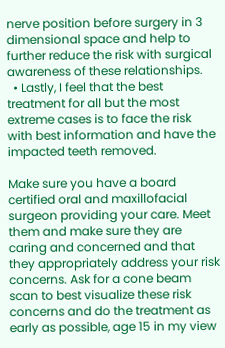nerve position before surgery in 3 dimensional space and help to further reduce the risk with surgical awareness of these relationships.
  • Lastly, I feel that the best treatment for all but the most extreme cases is to face the risk with best information and have the impacted teeth removed.

Make sure you have a board certified oral and maxillofacial surgeon providing your care. Meet them and make sure they are caring and concerned and that they appropriately address your risk concerns. Ask for a cone beam scan to best visualize these risk concerns and do the treatment as early as possible, age 15 in my view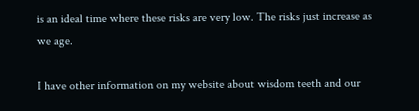is an ideal time where these risks are very low. The risks just increase as we age.

I have other information on my website about wisdom teeth and our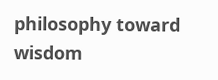philosophy toward wisdom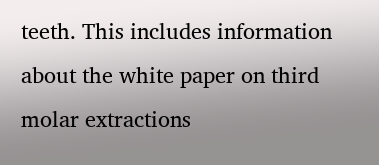teeth. This includes information about the white paper on third molar extractions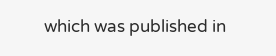which was published in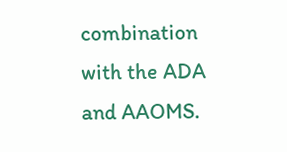combination with the ADA and AAOMS.